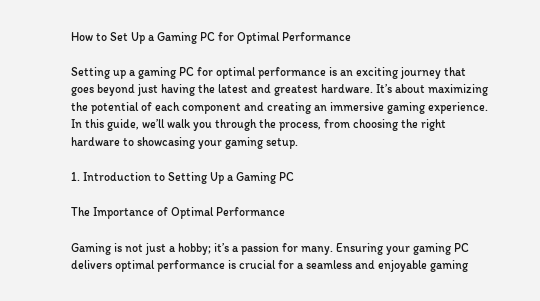How to Set Up a Gaming PC for Optimal Performance

Setting up a gaming PC for optimal performance is an exciting journey that goes beyond just having the latest and greatest hardware. It’s about maximizing the potential of each component and creating an immersive gaming experience. In this guide, we’ll walk you through the process, from choosing the right hardware to showcasing your gaming setup.

1. Introduction to Setting Up a Gaming PC

The Importance of Optimal Performance

Gaming is not just a hobby; it’s a passion for many. Ensuring your gaming PC delivers optimal performance is crucial for a seamless and enjoyable gaming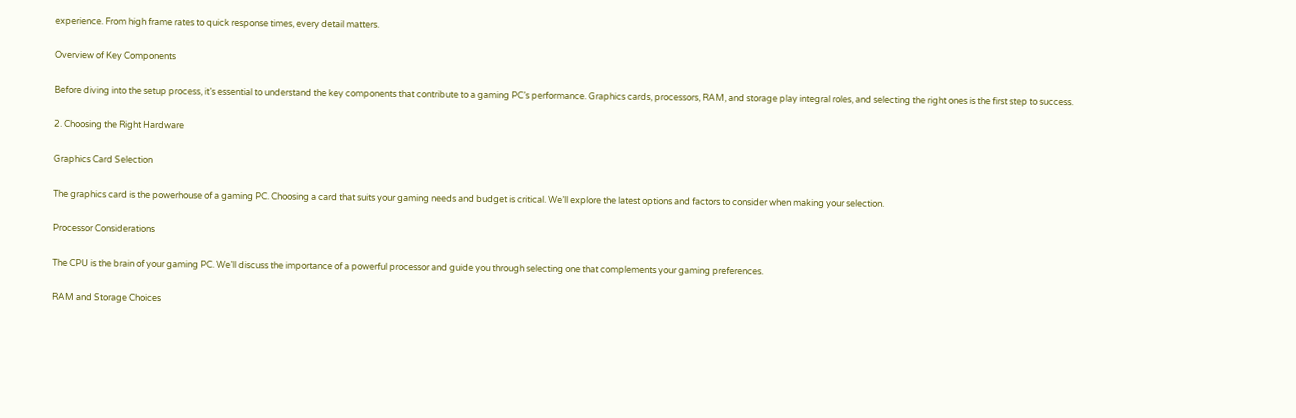experience. From high frame rates to quick response times, every detail matters.

Overview of Key Components

Before diving into the setup process, it’s essential to understand the key components that contribute to a gaming PC’s performance. Graphics cards, processors, RAM, and storage play integral roles, and selecting the right ones is the first step to success.

2. Choosing the Right Hardware

Graphics Card Selection

The graphics card is the powerhouse of a gaming PC. Choosing a card that suits your gaming needs and budget is critical. We’ll explore the latest options and factors to consider when making your selection.

Processor Considerations

The CPU is the brain of your gaming PC. We’ll discuss the importance of a powerful processor and guide you through selecting one that complements your gaming preferences.

RAM and Storage Choices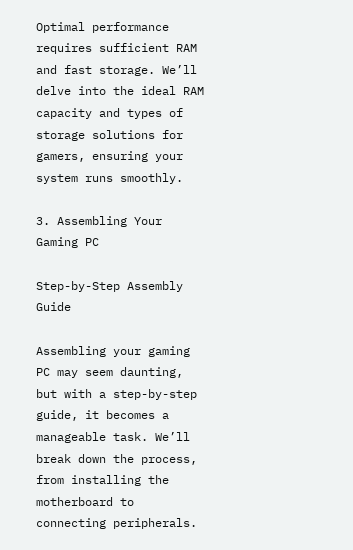Optimal performance requires sufficient RAM and fast storage. We’ll delve into the ideal RAM capacity and types of storage solutions for gamers, ensuring your system runs smoothly.

3. Assembling Your Gaming PC

Step-by-Step Assembly Guide

Assembling your gaming PC may seem daunting, but with a step-by-step guide, it becomes a manageable task. We’ll break down the process, from installing the motherboard to connecting peripherals.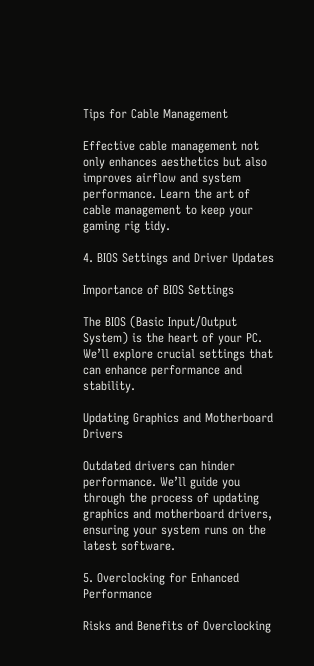Tips for Cable Management

Effective cable management not only enhances aesthetics but also improves airflow and system performance. Learn the art of cable management to keep your gaming rig tidy.

4. BIOS Settings and Driver Updates

Importance of BIOS Settings

The BIOS (Basic Input/Output System) is the heart of your PC. We’ll explore crucial settings that can enhance performance and stability.

Updating Graphics and Motherboard Drivers

Outdated drivers can hinder performance. We’ll guide you through the process of updating graphics and motherboard drivers, ensuring your system runs on the latest software.

5. Overclocking for Enhanced Performance

Risks and Benefits of Overclocking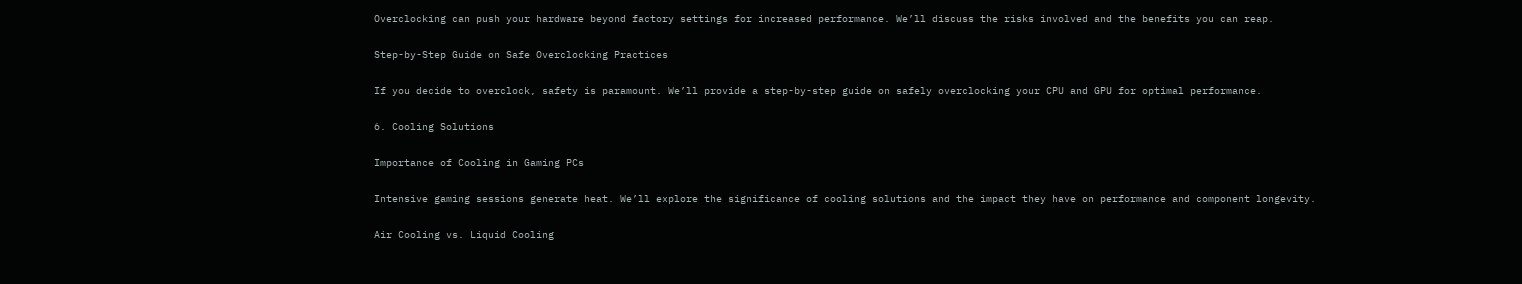Overclocking can push your hardware beyond factory settings for increased performance. We’ll discuss the risks involved and the benefits you can reap.

Step-by-Step Guide on Safe Overclocking Practices

If you decide to overclock, safety is paramount. We’ll provide a step-by-step guide on safely overclocking your CPU and GPU for optimal performance.

6. Cooling Solutions

Importance of Cooling in Gaming PCs

Intensive gaming sessions generate heat. We’ll explore the significance of cooling solutions and the impact they have on performance and component longevity.

Air Cooling vs. Liquid Cooling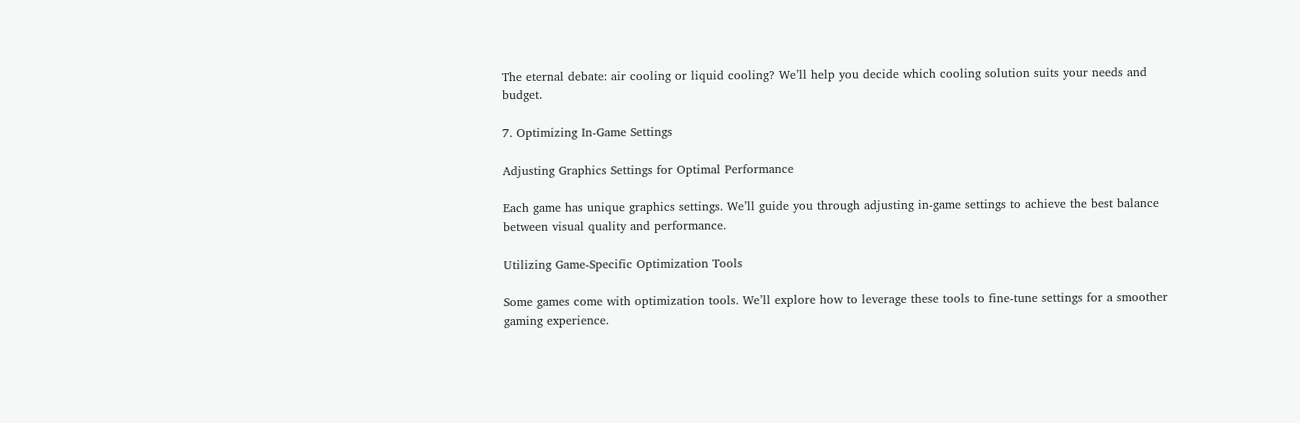The eternal debate: air cooling or liquid cooling? We’ll help you decide which cooling solution suits your needs and budget.

7. Optimizing In-Game Settings

Adjusting Graphics Settings for Optimal Performance

Each game has unique graphics settings. We’ll guide you through adjusting in-game settings to achieve the best balance between visual quality and performance.

Utilizing Game-Specific Optimization Tools

Some games come with optimization tools. We’ll explore how to leverage these tools to fine-tune settings for a smoother gaming experience.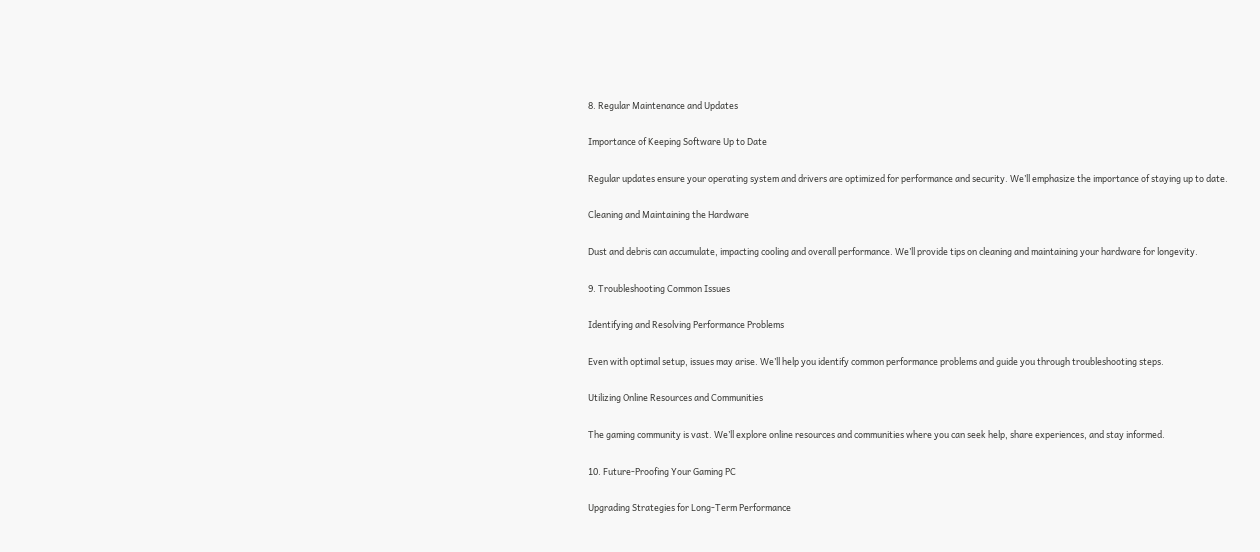8. Regular Maintenance and Updates

Importance of Keeping Software Up to Date

Regular updates ensure your operating system and drivers are optimized for performance and security. We’ll emphasize the importance of staying up to date.

Cleaning and Maintaining the Hardware

Dust and debris can accumulate, impacting cooling and overall performance. We’ll provide tips on cleaning and maintaining your hardware for longevity.

9. Troubleshooting Common Issues

Identifying and Resolving Performance Problems

Even with optimal setup, issues may arise. We’ll help you identify common performance problems and guide you through troubleshooting steps.

Utilizing Online Resources and Communities

The gaming community is vast. We’ll explore online resources and communities where you can seek help, share experiences, and stay informed.

10. Future-Proofing Your Gaming PC

Upgrading Strategies for Long-Term Performance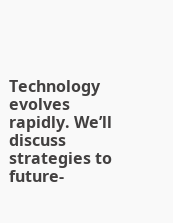Technology evolves rapidly. We’ll discuss strategies to future-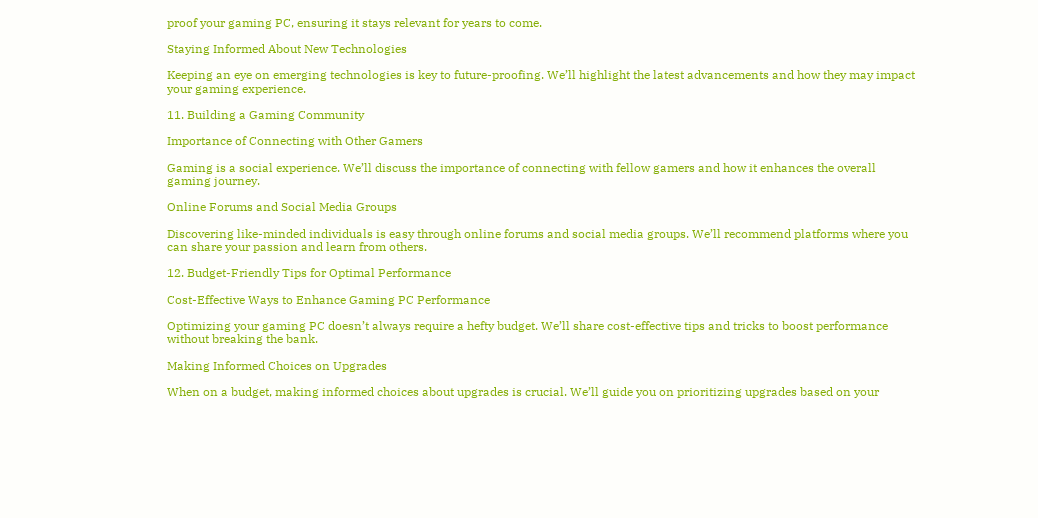proof your gaming PC, ensuring it stays relevant for years to come.

Staying Informed About New Technologies

Keeping an eye on emerging technologies is key to future-proofing. We’ll highlight the latest advancements and how they may impact your gaming experience.

11. Building a Gaming Community

Importance of Connecting with Other Gamers

Gaming is a social experience. We’ll discuss the importance of connecting with fellow gamers and how it enhances the overall gaming journey.

Online Forums and Social Media Groups

Discovering like-minded individuals is easy through online forums and social media groups. We’ll recommend platforms where you can share your passion and learn from others.

12. Budget-Friendly Tips for Optimal Performance

Cost-Effective Ways to Enhance Gaming PC Performance

Optimizing your gaming PC doesn’t always require a hefty budget. We’ll share cost-effective tips and tricks to boost performance without breaking the bank.

Making Informed Choices on Upgrades

When on a budget, making informed choices about upgrades is crucial. We’ll guide you on prioritizing upgrades based on your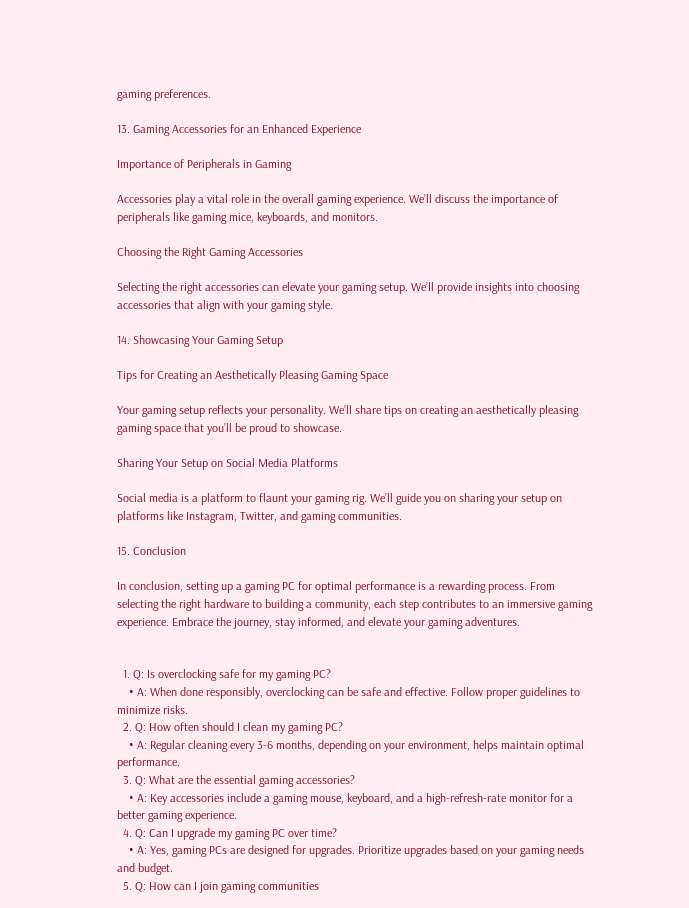gaming preferences.

13. Gaming Accessories for an Enhanced Experience

Importance of Peripherals in Gaming

Accessories play a vital role in the overall gaming experience. We’ll discuss the importance of peripherals like gaming mice, keyboards, and monitors.

Choosing the Right Gaming Accessories

Selecting the right accessories can elevate your gaming setup. We’ll provide insights into choosing accessories that align with your gaming style.

14. Showcasing Your Gaming Setup

Tips for Creating an Aesthetically Pleasing Gaming Space

Your gaming setup reflects your personality. We’ll share tips on creating an aesthetically pleasing gaming space that you’ll be proud to showcase.

Sharing Your Setup on Social Media Platforms

Social media is a platform to flaunt your gaming rig. We’ll guide you on sharing your setup on platforms like Instagram, Twitter, and gaming communities.

15. Conclusion

In conclusion, setting up a gaming PC for optimal performance is a rewarding process. From selecting the right hardware to building a community, each step contributes to an immersive gaming experience. Embrace the journey, stay informed, and elevate your gaming adventures.


  1. Q: Is overclocking safe for my gaming PC?
    • A: When done responsibly, overclocking can be safe and effective. Follow proper guidelines to minimize risks.
  2. Q: How often should I clean my gaming PC?
    • A: Regular cleaning every 3-6 months, depending on your environment, helps maintain optimal performance.
  3. Q: What are the essential gaming accessories?
    • A: Key accessories include a gaming mouse, keyboard, and a high-refresh-rate monitor for a better gaming experience.
  4. Q: Can I upgrade my gaming PC over time?
    • A: Yes, gaming PCs are designed for upgrades. Prioritize upgrades based on your gaming needs and budget.
  5. Q: How can I join gaming communities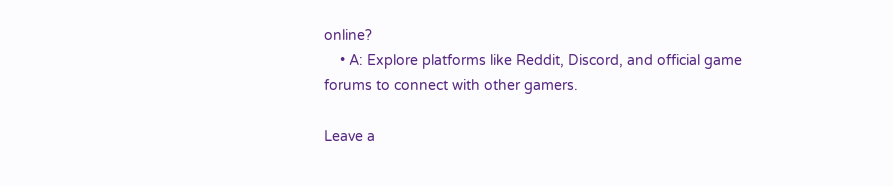online?
    • A: Explore platforms like Reddit, Discord, and official game forums to connect with other gamers.

Leave a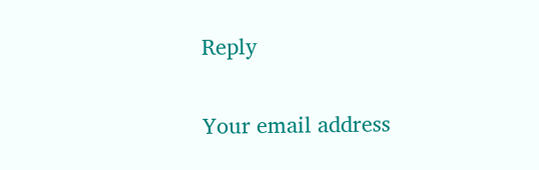Reply

Your email address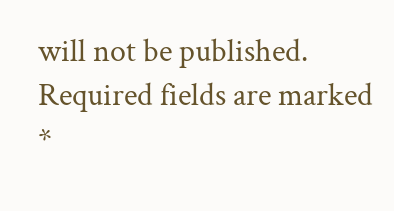will not be published. Required fields are marked *